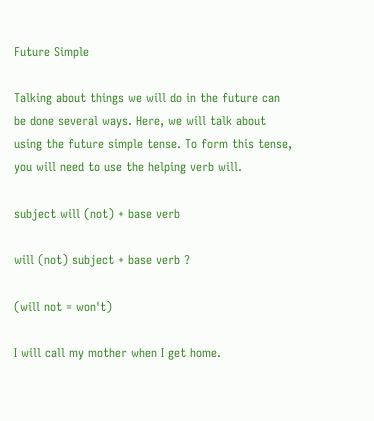Future Simple

Talking about things we will do in the future can be done several ways. Here, we will talk about using the future simple tense. To form this tense, you will need to use the helping verb will.

subject will (not) + base verb

will (not) subject + base verb ?

(will not = won't)

I will call my mother when I get home.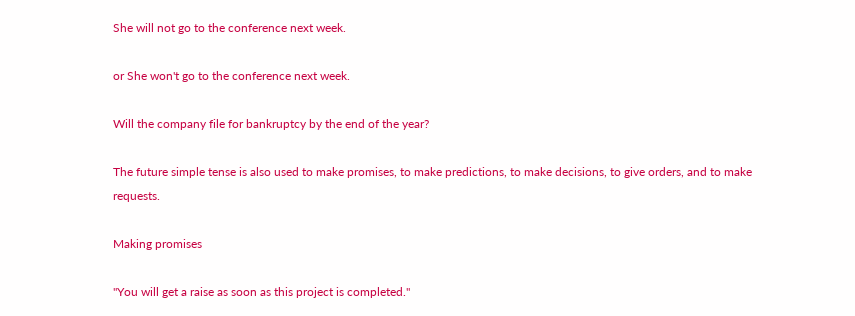She will not go to the conference next week.

or She won't go to the conference next week.

Will the company file for bankruptcy by the end of the year?

The future simple tense is also used to make promises, to make predictions, to make decisions, to give orders, and to make requests.

Making promises

"You will get a raise as soon as this project is completed."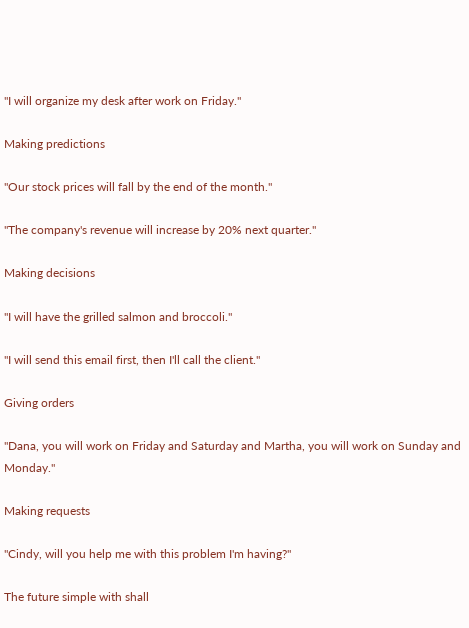"I will organize my desk after work on Friday."

Making predictions

"Our stock prices will fall by the end of the month."

"The company's revenue will increase by 20% next quarter."

Making decisions

"I will have the grilled salmon and broccoli."

"I will send this email first, then I'll call the client."

Giving orders

"Dana, you will work on Friday and Saturday and Martha, you will work on Sunday and Monday."

Making requests

"Cindy, will you help me with this problem I'm having?"

The future simple with shall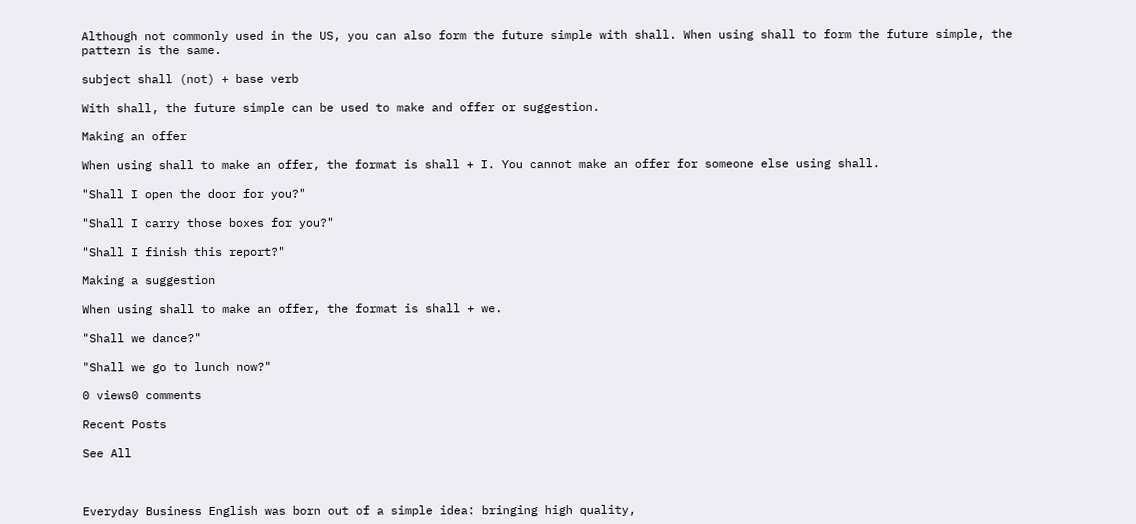Although not commonly used in the US, you can also form the future simple with shall. When using shall to form the future simple, the pattern is the same.

subject shall (not) + base verb

With shall, the future simple can be used to make and offer or suggestion.

Making an offer

When using shall to make an offer, the format is shall + I. You cannot make an offer for someone else using shall.

"Shall I open the door for you?"

"Shall I carry those boxes for you?"

"Shall I finish this report?"

Making a suggestion

When using shall to make an offer, the format is shall + we.

"Shall we dance?"

"Shall we go to lunch now?"

0 views0 comments

Recent Posts

See All



Everyday Business English was born out of a simple idea: bringing high quality,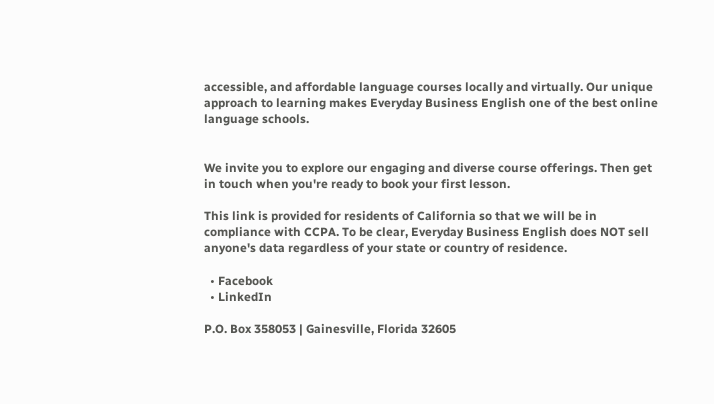accessible, and affordable language courses locally and virtually. Our unique approach to learning makes Everyday Business English one of the best online language schools.


We invite you to explore our engaging and diverse course offerings. Then get in touch when you're ready to book your first lesson.

This link is provided for residents of California so that we will be in compliance with CCPA. To be clear, Everyday Business English does NOT sell anyone's data regardless of your state or country of residence.

  • Facebook
  • LinkedIn

P.O. Box 358053 | Gainesville, Florida 32605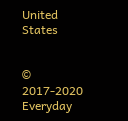United States


© 2017-2020 Everyday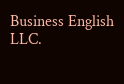Business English LLC.